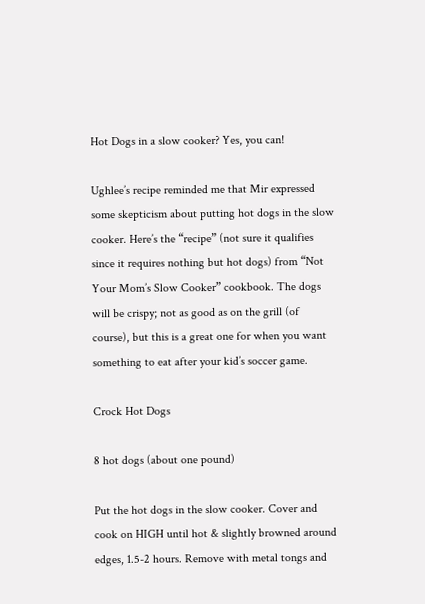Hot Dogs in a slow cooker? Yes, you can!

Ughlee’s recipe reminded me that Mir expressed some skepticism about putting hot dogs in the slow cooker. Here’s the “recipe” (not sure it qualifies since it requires nothing but hot dogs) from “Not Your Mom’s Slow Cooker” cookbook. The dogs will be crispy; not as good as on the grill (of course), but this is a great one for when you want something to eat after your kid’s soccer game.

Crock Hot Dogs

8 hot dogs (about one pound)

Put the hot dogs in the slow cooker. Cover and cook on HIGH until hot & slightly browned around edges, 1.5-2 hours. Remove with metal tongs and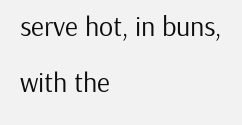serve hot, in buns, with the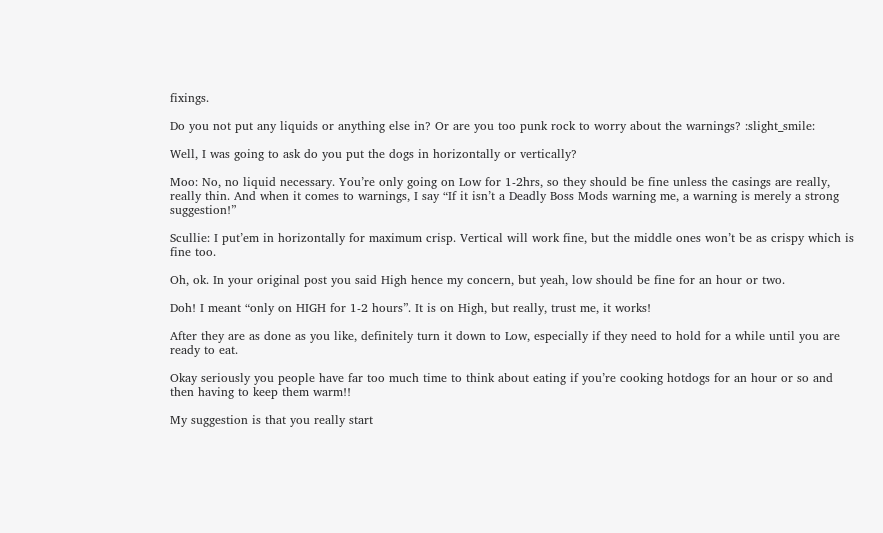fixings.

Do you not put any liquids or anything else in? Or are you too punk rock to worry about the warnings? :slight_smile:

Well, I was going to ask do you put the dogs in horizontally or vertically?

Moo: No, no liquid necessary. You’re only going on Low for 1-2hrs, so they should be fine unless the casings are really, really thin. And when it comes to warnings, I say “If it isn’t a Deadly Boss Mods warning me, a warning is merely a strong suggestion!”

Scullie: I put’em in horizontally for maximum crisp. Vertical will work fine, but the middle ones won’t be as crispy which is fine too.

Oh, ok. In your original post you said High hence my concern, but yeah, low should be fine for an hour or two.

Doh! I meant “only on HIGH for 1-2 hours”. It is on High, but really, trust me, it works!

After they are as done as you like, definitely turn it down to Low, especially if they need to hold for a while until you are ready to eat.

Okay seriously you people have far too much time to think about eating if you’re cooking hotdogs for an hour or so and then having to keep them warm!!

My suggestion is that you really start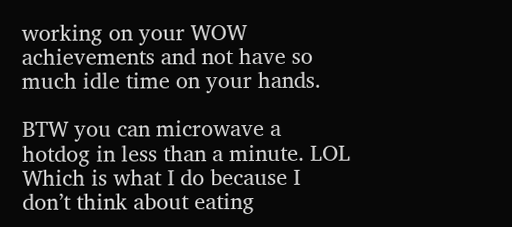working on your WOW achievements and not have so much idle time on your hands.

BTW you can microwave a hotdog in less than a minute. LOL Which is what I do because I don’t think about eating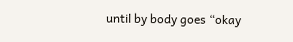until by body goes “okay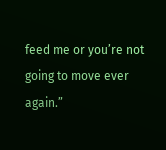feed me or you’re not going to move ever again.”